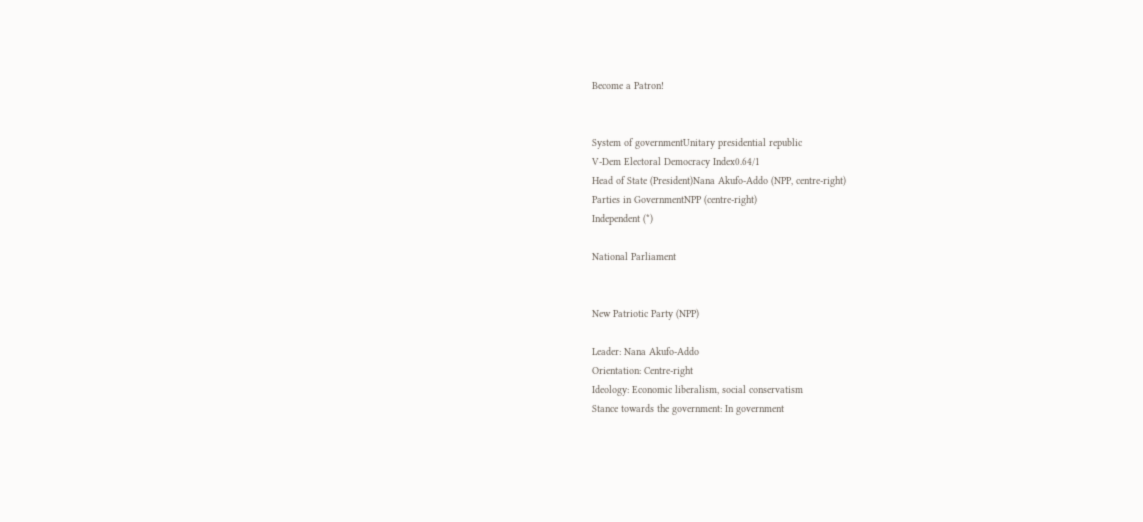Become a Patron!


System of governmentUnitary presidential republic
V-Dem Electoral Democracy Index0.64/1
Head of State (President)Nana Akufo-Addo (NPP, centre-right)
Parties in GovernmentNPP (centre-right)
Independent (*)

National Parliament


New Patriotic Party (NPP)

Leader: Nana Akufo-Addo
Orientation: Centre-right
Ideology: Economic liberalism, social conservatism
Stance towards the government: In government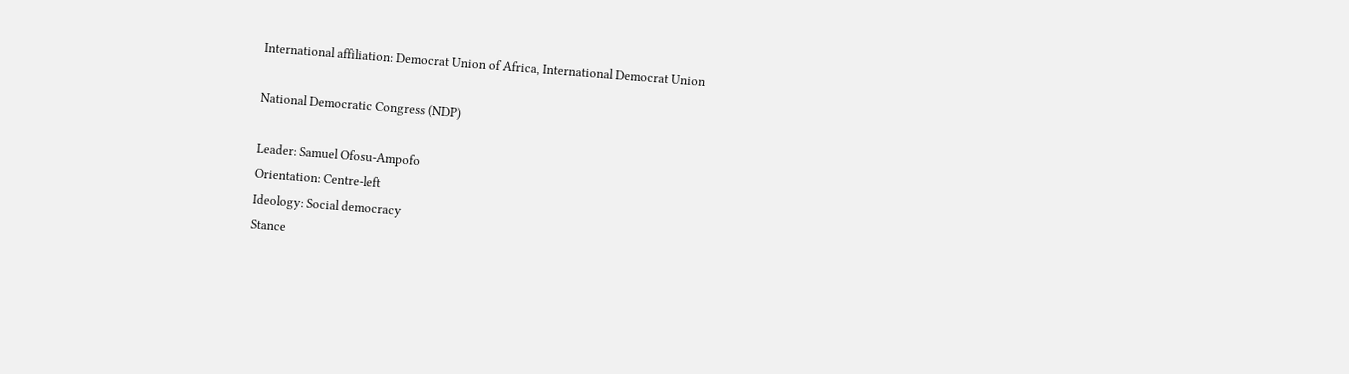International affiliation: Democrat Union of Africa, International Democrat Union

National Democratic Congress (NDP)

Leader: Samuel Ofosu-Ampofo
Orientation: Centre-left
Ideology: Social democracy
Stance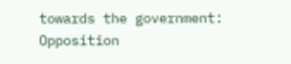towards the government: Opposition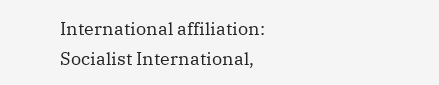International affiliation: Socialist International,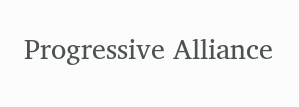Progressive Alliance